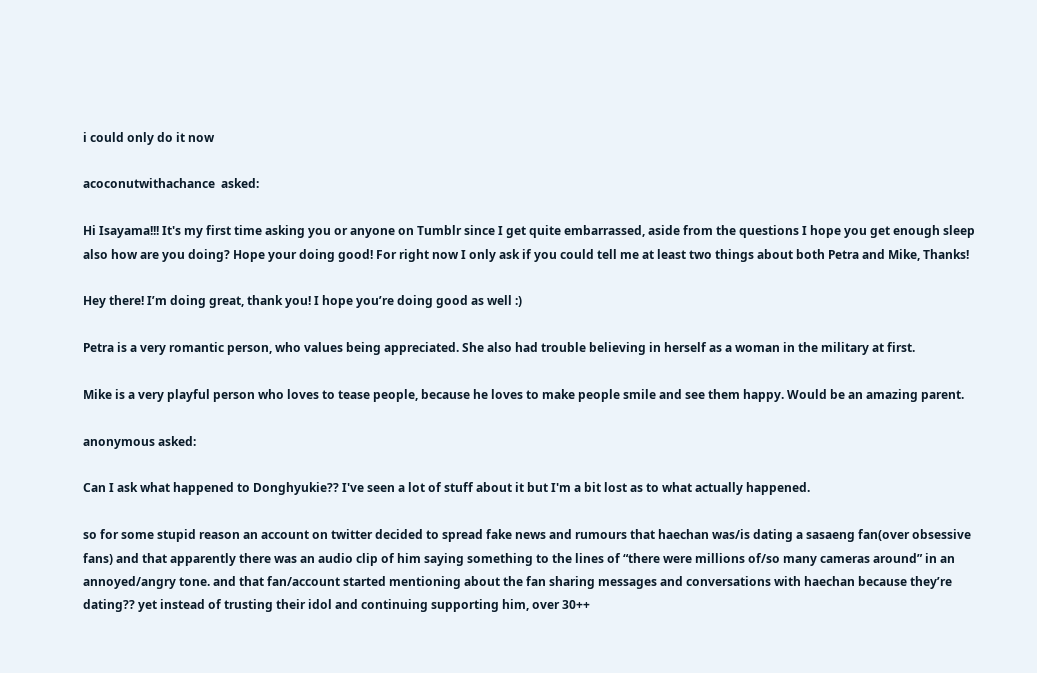i could only do it now

acoconutwithachance  asked:

Hi Isayama!!! It's my first time asking you or anyone on Tumblr since I get quite embarrassed, aside from the questions I hope you get enough sleep also how are you doing? Hope your doing good! For right now I only ask if you could tell me at least two things about both Petra and Mike, Thanks!

Hey there! I’m doing great, thank you! I hope you’re doing good as well :)

Petra is a very romantic person, who values being appreciated. She also had trouble believing in herself as a woman in the military at first.

Mike is a very playful person who loves to tease people, because he loves to make people smile and see them happy. Would be an amazing parent.

anonymous asked:

Can I ask what happened to Donghyukie?? I've seen a lot of stuff about it but I'm a bit lost as to what actually happened.

so for some stupid reason an account on twitter decided to spread fake news and rumours that haechan was/is dating a sasaeng fan(over obsessive fans) and that apparently there was an audio clip of him saying something to the lines of “there were millions of/so many cameras around” in an annoyed/angry tone. and that fan/account started mentioning about the fan sharing messages and conversations with haechan because they’re dating?? yet instead of trusting their idol and continuing supporting him, over 30++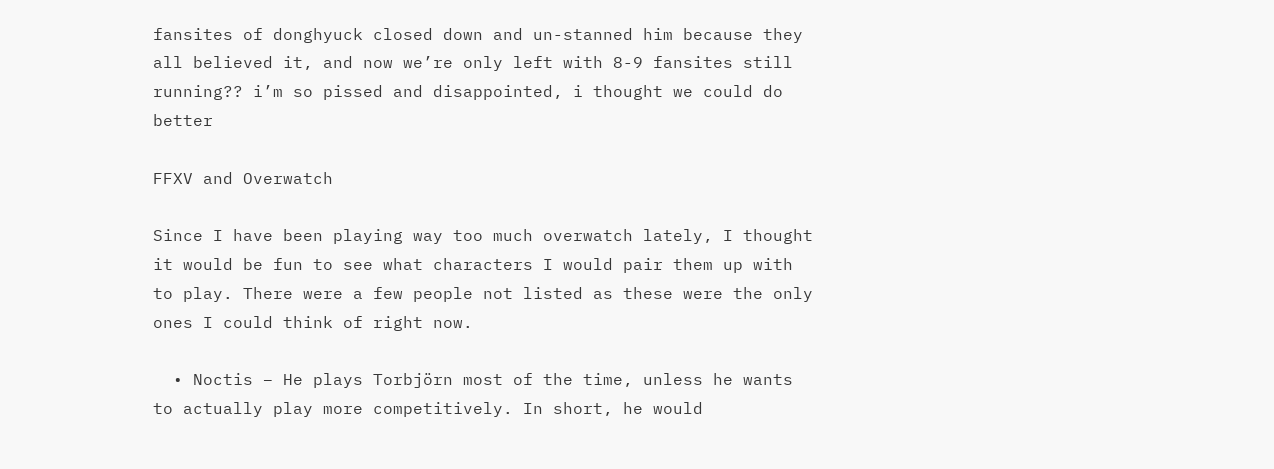fansites of donghyuck closed down and un-stanned him because they all believed it, and now we’re only left with 8-9 fansites still running?? i’m so pissed and disappointed, i thought we could do better

FFXV and Overwatch

Since I have been playing way too much overwatch lately, I thought it would be fun to see what characters I would pair them up with to play. There were a few people not listed as these were the only ones I could think of right now.

  • Noctis – He plays Torbjörn most of the time, unless he wants to actually play more competitively. In short, he would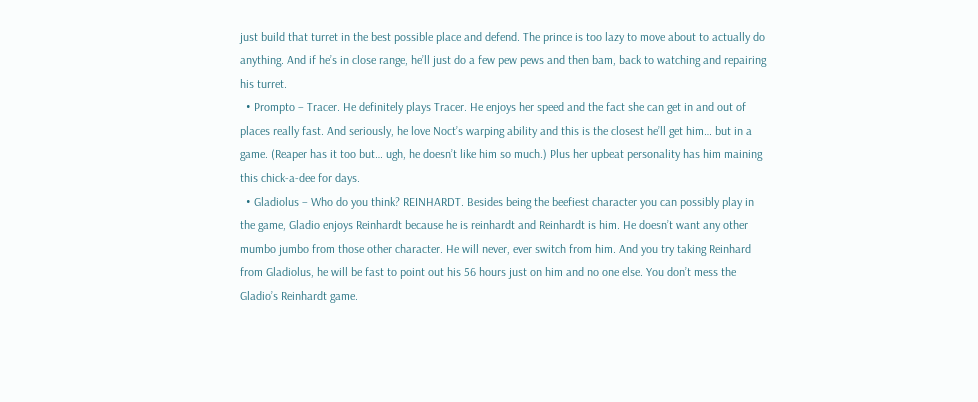just build that turret in the best possible place and defend. The prince is too lazy to move about to actually do anything. And if he’s in close range, he’ll just do a few pew pews and then bam, back to watching and repairing his turret.
  • Prompto – Tracer. He definitely plays Tracer. He enjoys her speed and the fact she can get in and out of places really fast. And seriously, he love Noct’s warping ability and this is the closest he’ll get him… but in a game. (Reaper has it too but… ugh, he doesn’t like him so much.) Plus her upbeat personality has him maining this chick-a-dee for days.
  • Gladiolus – Who do you think? REINHARDT. Besides being the beefiest character you can possibly play in the game, Gladio enjoys Reinhardt because he is reinhardt and Reinhardt is him. He doesn’t want any other mumbo jumbo from those other character. He will never, ever switch from him. And you try taking Reinhard from Gladiolus, he will be fast to point out his 56 hours just on him and no one else. You don’t mess the Gladio’s Reinhardt game.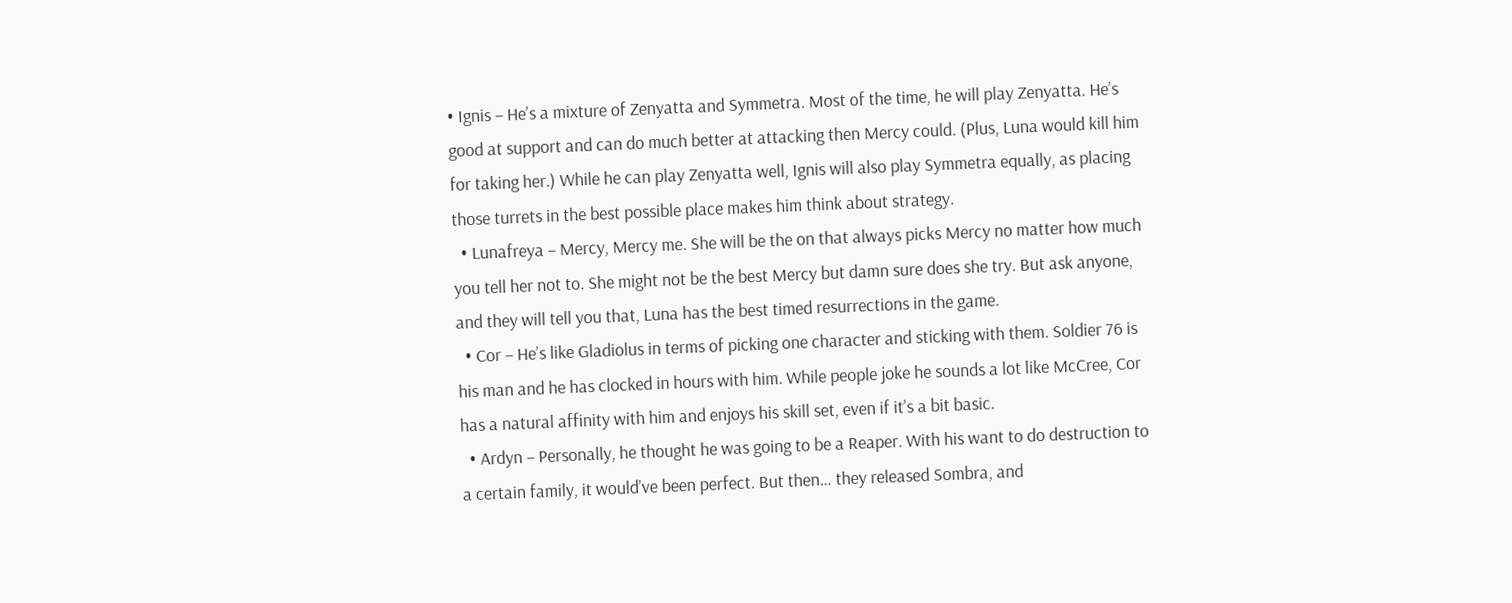• Ignis – He’s a mixture of Zenyatta and Symmetra. Most of the time, he will play Zenyatta. He’s good at support and can do much better at attacking then Mercy could. (Plus, Luna would kill him for taking her.) While he can play Zenyatta well, Ignis will also play Symmetra equally, as placing those turrets in the best possible place makes him think about strategy.
  • Lunafreya – Mercy, Mercy me. She will be the on that always picks Mercy no matter how much you tell her not to. She might not be the best Mercy but damn sure does she try. But ask anyone, and they will tell you that, Luna has the best timed resurrections in the game.
  • Cor – He’s like Gladiolus in terms of picking one character and sticking with them. Soldier 76 is his man and he has clocked in hours with him. While people joke he sounds a lot like McCree, Cor has a natural affinity with him and enjoys his skill set, even if it’s a bit basic.
  • Ardyn – Personally, he thought he was going to be a Reaper. With his want to do destruction to a certain family, it would’ve been perfect. But then… they released Sombra, and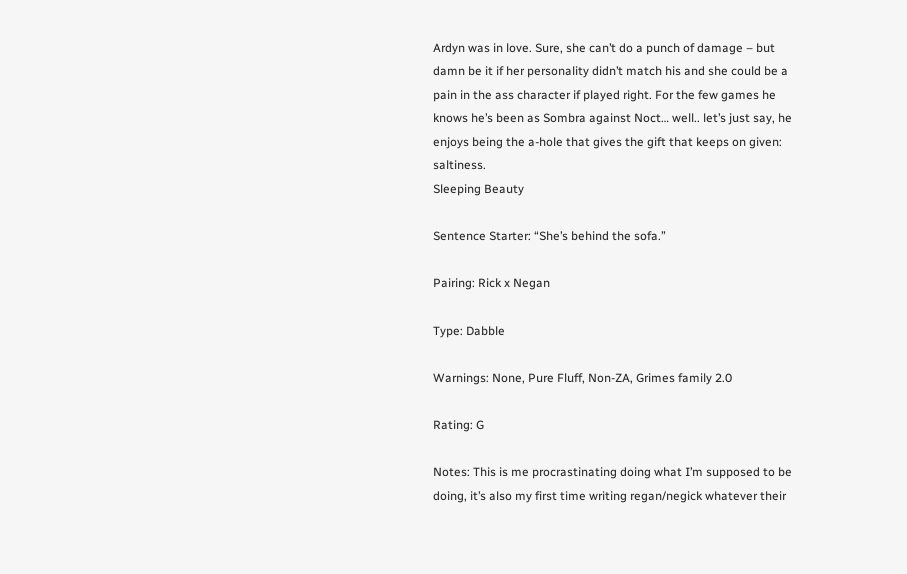Ardyn was in love. Sure, she can’t do a punch of damage – but damn be it if her personality didn’t match his and she could be a pain in the ass character if played right. For the few games he knows he’s been as Sombra against Noct… well.. let’s just say, he enjoys being the a-hole that gives the gift that keeps on given: saltiness.
Sleeping Beauty

Sentence Starter: “She’s behind the sofa.”

Pairing: Rick x Negan

Type: Dabble

Warnings: None, Pure Fluff, Non-ZA, Grimes family 2.0

Rating: G

Notes: This is me procrastinating doing what I’m supposed to be doing, it’s also my first time writing regan/negick whatever their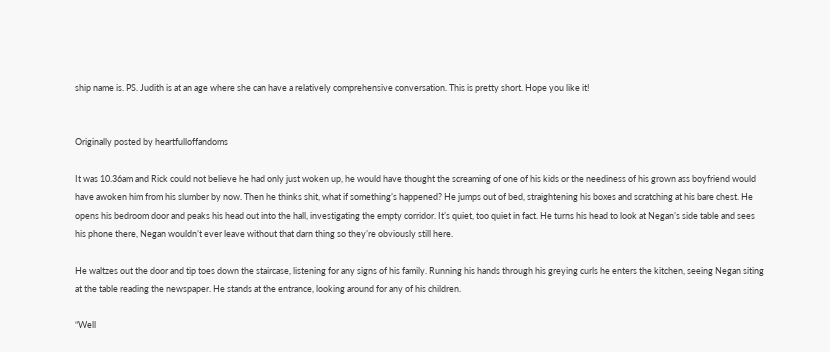ship name is. PS. Judith is at an age where she can have a relatively comprehensive conversation. This is pretty short. Hope you like it!


Originally posted by heartfulloffandoms

It was 10.36am and Rick could not believe he had only just woken up, he would have thought the screaming of one of his kids or the neediness of his grown ass boyfriend would have awoken him from his slumber by now. Then he thinks shit, what if something’s happened? He jumps out of bed, straightening his boxes and scratching at his bare chest. He opens his bedroom door and peaks his head out into the hall, investigating the empty corridor. It’s quiet, too quiet in fact. He turns his head to look at Negan’s side table and sees his phone there, Negan wouldn’t ever leave without that darn thing so they’re obviously still here.

He waltzes out the door and tip toes down the staircase, listening for any signs of his family. Running his hands through his greying curls he enters the kitchen, seeing Negan siting at the table reading the newspaper. He stands at the entrance, looking around for any of his children.

“Well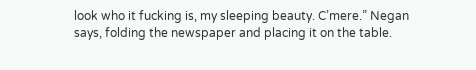look who it fucking is, my sleeping beauty. C’mere.” Negan says, folding the newspaper and placing it on the table.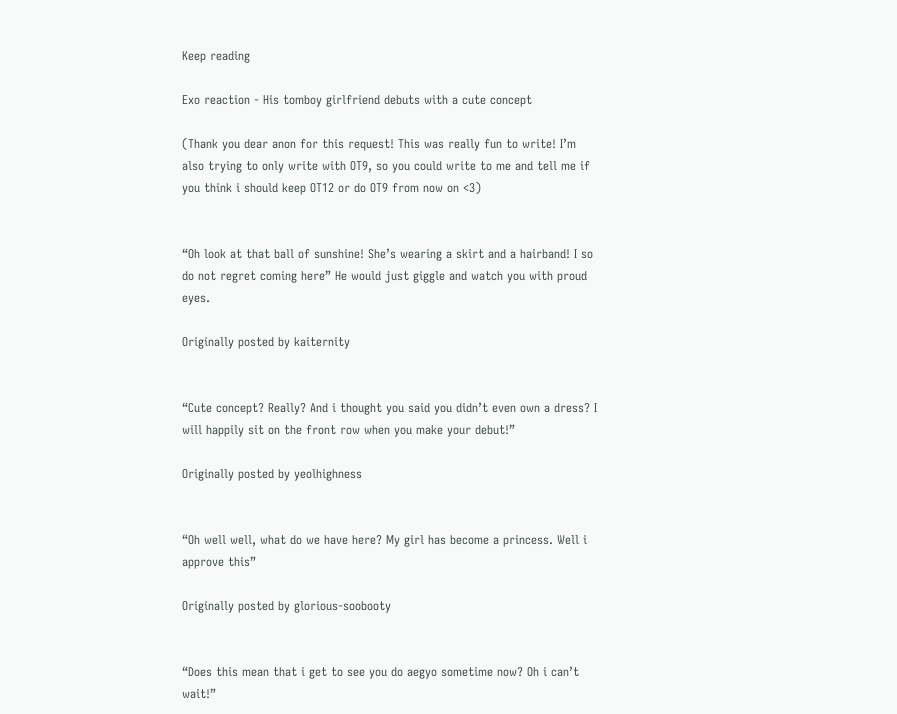Keep reading

Exo reaction - His tomboy girlfriend debuts with a cute concept

(Thank you dear anon for this request! This was really fun to write! I’m also trying to only write with OT9, so you could write to me and tell me if you think i should keep OT12 or do OT9 from now on <3)


“Oh look at that ball of sunshine! She’s wearing a skirt and a hairband! I so do not regret coming here” He would just giggle and watch you with proud eyes.

Originally posted by kaiternity


“Cute concept? Really? And i thought you said you didn’t even own a dress? I will happily sit on the front row when you make your debut!”

Originally posted by yeolhighness


“Oh well well, what do we have here? My girl has become a princess. Well i approve this”

Originally posted by glorious-soobooty


“Does this mean that i get to see you do aegyo sometime now? Oh i can’t wait!”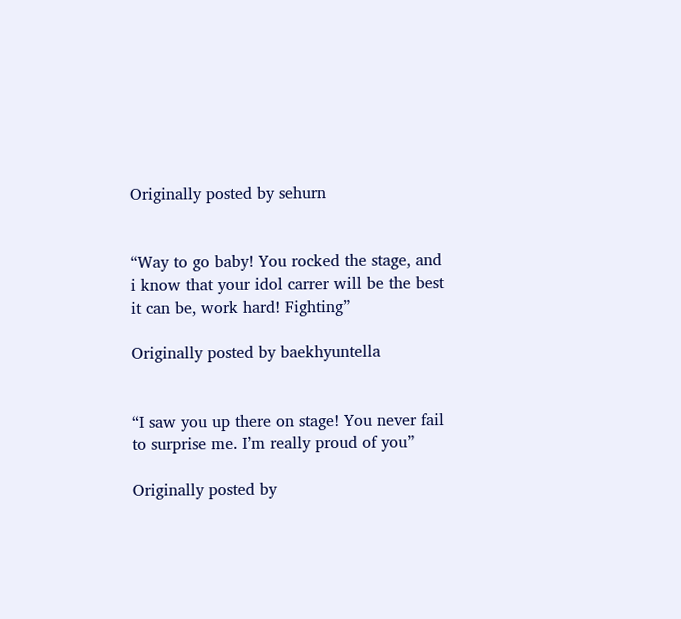Originally posted by sehurn


“Way to go baby! You rocked the stage, and i know that your idol carrer will be the best it can be, work hard! Fighting”

Originally posted by baekhyuntella


“I saw you up there on stage! You never fail to surprise me. I’m really proud of you”

Originally posted by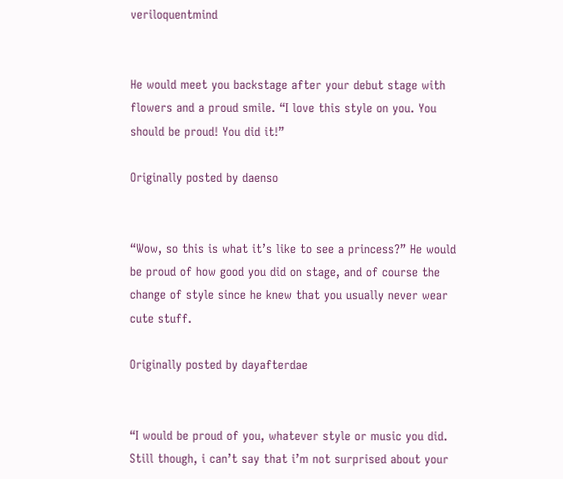veriloquentmind


He would meet you backstage after your debut stage with flowers and a proud smile. “I love this style on you. You should be proud! You did it!”

Originally posted by daenso


“Wow, so this is what it’s like to see a princess?” He would be proud of how good you did on stage, and of course the change of style since he knew that you usually never wear cute stuff.

Originally posted by dayafterdae


“I would be proud of you, whatever style or music you did. Still though, i can’t say that i’m not surprised about your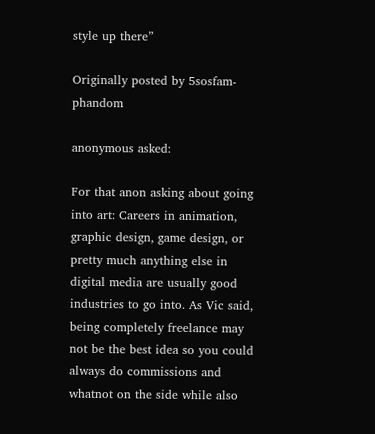style up there”

Originally posted by 5sosfam-phandom

anonymous asked:

For that anon asking about going into art: Careers in animation, graphic design, game design, or pretty much anything else in digital media are usually good industries to go into. As Vic said, being completely freelance may not be the best idea so you could always do commissions and whatnot on the side while also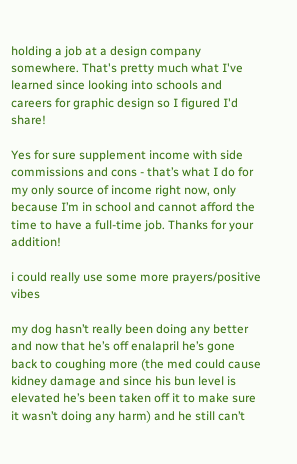holding a job at a design company somewhere. That's pretty much what I've learned since looking into schools and careers for graphic design so I figured I'd share!

Yes for sure supplement income with side commissions and cons - that’s what I do for my only source of income right now, only because I’m in school and cannot afford the time to have a full-time job. Thanks for your addition!

i could really use some more prayers/positive vibes

my dog hasn’t really been doing any better and now that he’s off enalapril he’s gone back to coughing more (the med could cause kidney damage and since his bun level is elevated he’s been taken off it to make sure it wasn’t doing any harm) and he still can’t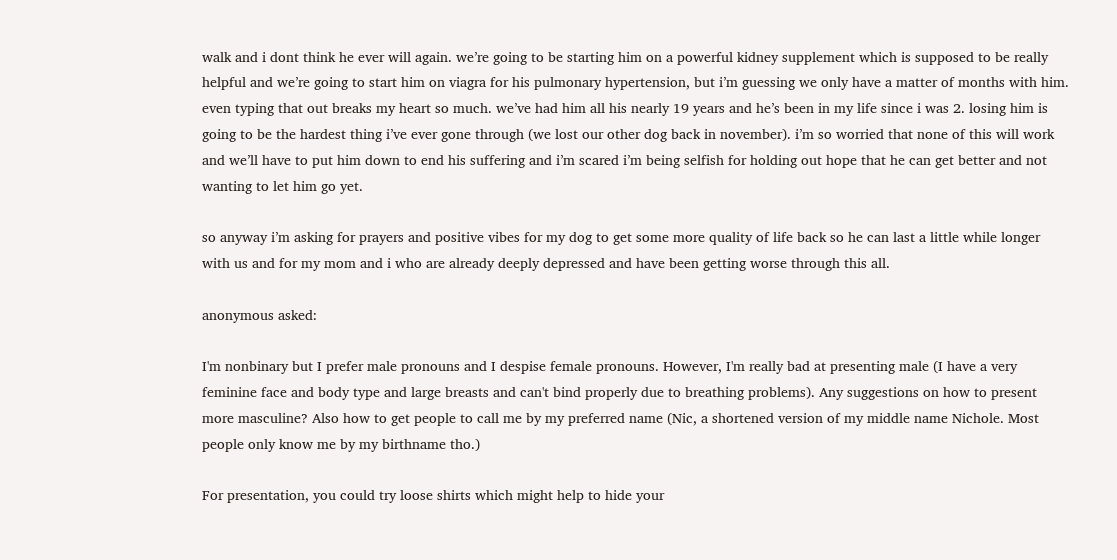walk and i dont think he ever will again. we’re going to be starting him on a powerful kidney supplement which is supposed to be really helpful and we’re going to start him on viagra for his pulmonary hypertension, but i’m guessing we only have a matter of months with him. even typing that out breaks my heart so much. we’ve had him all his nearly 19 years and he’s been in my life since i was 2. losing him is going to be the hardest thing i’ve ever gone through (we lost our other dog back in november). i’m so worried that none of this will work and we’ll have to put him down to end his suffering and i’m scared i’m being selfish for holding out hope that he can get better and not wanting to let him go yet.

so anyway i’m asking for prayers and positive vibes for my dog to get some more quality of life back so he can last a little while longer with us and for my mom and i who are already deeply depressed and have been getting worse through this all.

anonymous asked:

I'm nonbinary but I prefer male pronouns and I despise female pronouns. However, I'm really bad at presenting male (I have a very feminine face and body type and large breasts and can't bind properly due to breathing problems). Any suggestions on how to present more masculine? Also how to get people to call me by my preferred name (Nic, a shortened version of my middle name Nichole. Most people only know me by my birthname tho.)

For presentation, you could try loose shirts which might help to hide your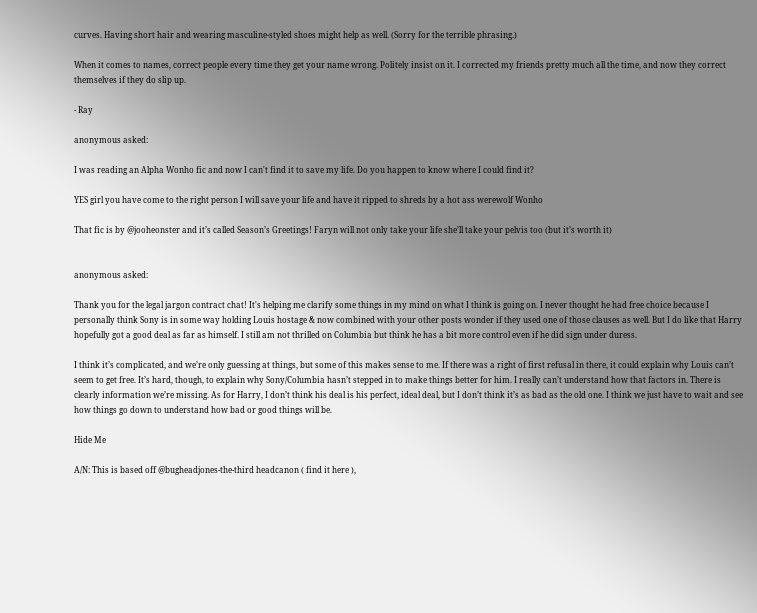curves. Having short hair and wearing masculine-styled shoes might help as well. (Sorry for the terrible phrasing.)

When it comes to names, correct people every time they get your name wrong. Politely insist on it. I corrected my friends pretty much all the time, and now they correct themselves if they do slip up.

- Ray

anonymous asked:

I was reading an Alpha Wonho fic and now I can't find it to save my life. Do you happen to know where I could find it?

YES girl you have come to the right person I will save your life and have it ripped to shreds by a hot ass werewolf Wonho

That fic is by @jooheonster and it’s called Season’s Greetings! Faryn will not only take your life she’ll take your pelvis too (but it’s worth it)


anonymous asked:

Thank you for the legal jargon contract chat! It's helping me clarify some things in my mind on what I think is going on. I never thought he had free choice because I personally think Sony is in some way holding Louis hostage & now combined with your other posts wonder if they used one of those clauses as well. But I do like that Harry hopefully got a good deal as far as himself. I still am not thrilled on Columbia but think he has a bit more control even if he did sign under duress.

I think it’s complicated, and we’re only guessing at things, but some of this makes sense to me. If there was a right of first refusal in there, it could explain why Louis can’t seem to get free. It’s hard, though, to explain why Sony/Columbia hasn’t stepped in to make things better for him. I really can’t understand how that factors in. There is clearly information we’re missing. As for Harry, I don’t think his deal is his perfect, ideal deal, but I don’t think it’s as bad as the old one. I think we just have to wait and see how things go down to understand how bad or good things will be.

Hide Me

A/N: This is based off @bugheadjones-the-third headcanon ( find it here ),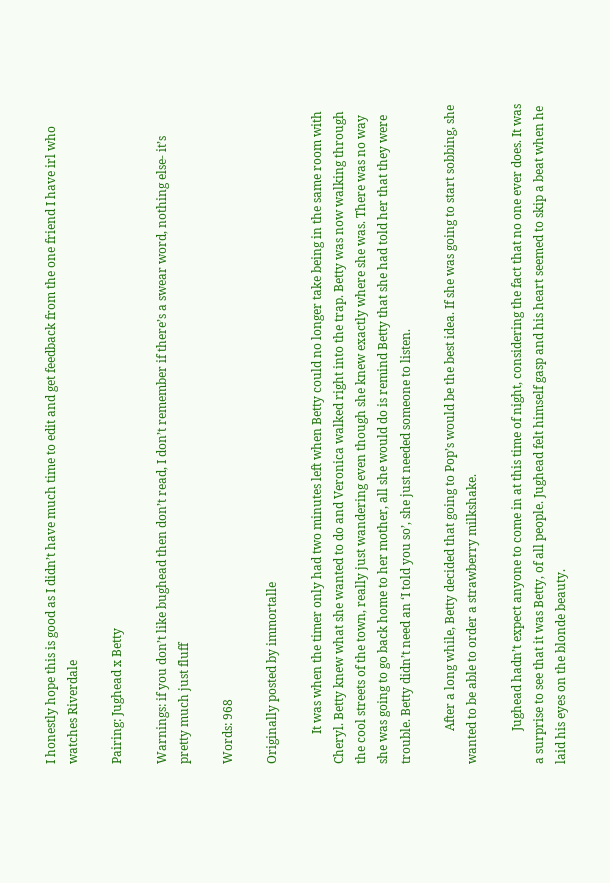I honestly hope this is good as I didn’t have much time to edit and get feedback from the one friend I have irl who watches Riverdale

Pairing: Jughead x Betty

Warnings: if you don’t like bughead then don’t read, I don’t remember if there’s a swear word, nothing else- it’s pretty much just fluff

Words: 968

Originally posted by immortalle

          It was when the timer only had two minutes left when Betty could no longer take being in the same room with Cheryl. Betty knew what she wanted to do and Veronica walked right into the trap. Betty was now walking through the cool streets of the town, really just wandering even though she knew exactly where she was. There was no way she was going to go back home to her mother, all she would do is remind Betty that she had told her that they were trouble. Betty didn’t need an ‘I told you so’, she just needed someone to listen.

           After a long while, Betty decided that going to Pop’s would be the best idea. If she was going to start sobbing, she wanted to be able to order a strawberry milkshake.

           Jughead hadn’t expect anyone to come in at this time of night, considering the fact that no one ever does. It was a surprise to see that it was Betty, of all people. Jughead felt himself gasp and his heart seemed to skip a beat when he laid his eyes on the blonde beauty.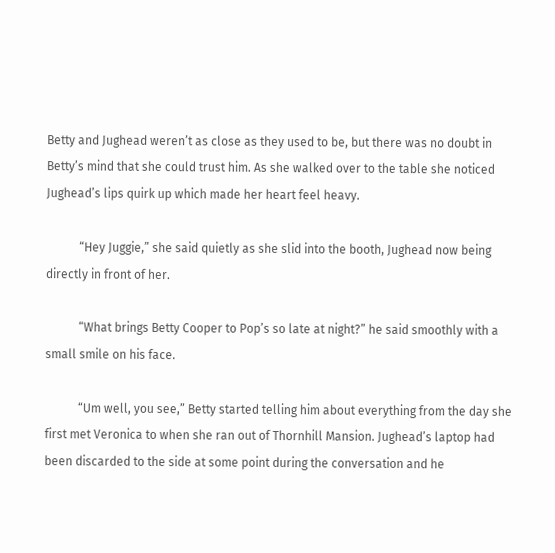Betty and Jughead weren’t as close as they used to be, but there was no doubt in Betty’s mind that she could trust him. As she walked over to the table she noticed Jughead’s lips quirk up which made her heart feel heavy.

           “Hey Juggie,” she said quietly as she slid into the booth, Jughead now being directly in front of her.

           “What brings Betty Cooper to Pop’s so late at night?” he said smoothly with a small smile on his face.

           “Um well, you see,” Betty started telling him about everything from the day she first met Veronica to when she ran out of Thornhill Mansion. Jughead’s laptop had been discarded to the side at some point during the conversation and he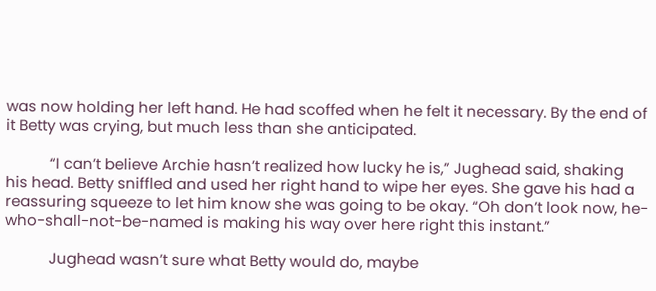was now holding her left hand. He had scoffed when he felt it necessary. By the end of it Betty was crying, but much less than she anticipated.

           “I can’t believe Archie hasn’t realized how lucky he is,” Jughead said, shaking his head. Betty sniffled and used her right hand to wipe her eyes. She gave his had a reassuring squeeze to let him know she was going to be okay. “Oh don’t look now, he-who-shall-not-be-named is making his way over here right this instant.”

           Jughead wasn’t sure what Betty would do, maybe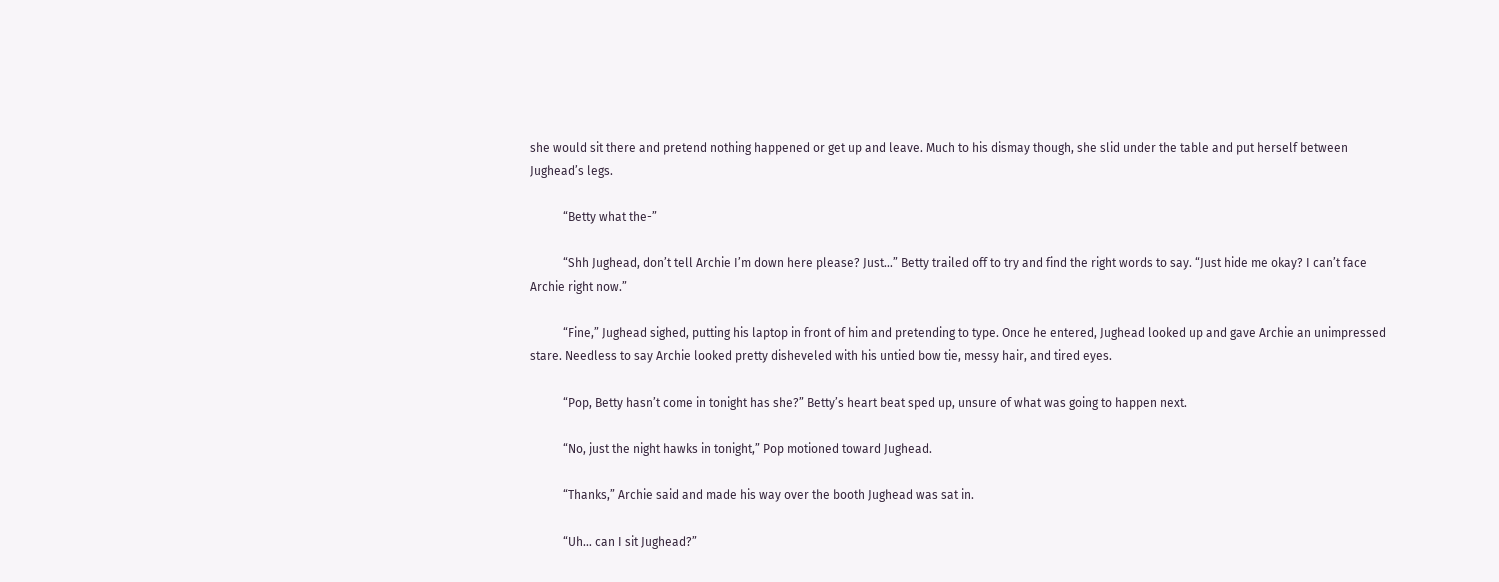she would sit there and pretend nothing happened or get up and leave. Much to his dismay though, she slid under the table and put herself between Jughead’s legs.

           “Betty what the-”

           “Shh Jughead, don’t tell Archie I’m down here please? Just…” Betty trailed off to try and find the right words to say. “Just hide me okay? I can’t face Archie right now.”

           “Fine,” Jughead sighed, putting his laptop in front of him and pretending to type. Once he entered, Jughead looked up and gave Archie an unimpressed stare. Needless to say Archie looked pretty disheveled with his untied bow tie, messy hair, and tired eyes.

           “Pop, Betty hasn’t come in tonight has she?” Betty’s heart beat sped up, unsure of what was going to happen next.

           “No, just the night hawks in tonight,” Pop motioned toward Jughead.

           “Thanks,” Archie said and made his way over the booth Jughead was sat in.

           “Uh… can I sit Jughead?”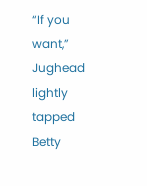“If you want,” Jughead lightly tapped Betty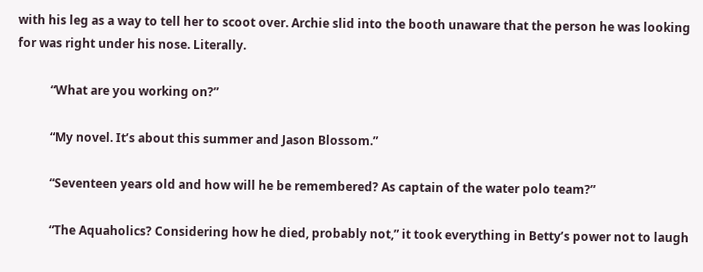with his leg as a way to tell her to scoot over. Archie slid into the booth unaware that the person he was looking for was right under his nose. Literally.

           “What are you working on?”

           “My novel. It’s about this summer and Jason Blossom.”

           “Seventeen years old and how will he be remembered? As captain of the water polo team?”

           “The Aquaholics? Considering how he died, probably not,” it took everything in Betty’s power not to laugh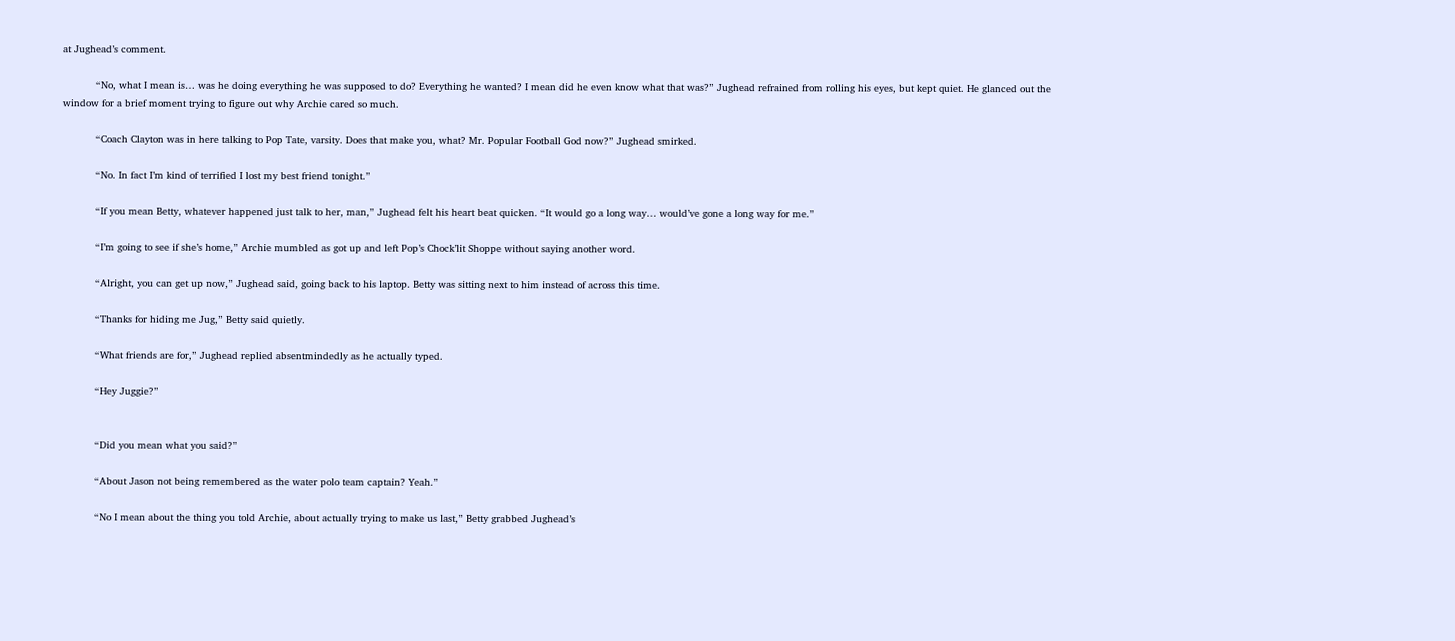at Jughead’s comment.

           “No, what I mean is… was he doing everything he was supposed to do? Everything he wanted? I mean did he even know what that was?” Jughead refrained from rolling his eyes, but kept quiet. He glanced out the window for a brief moment trying to figure out why Archie cared so much.

           “Coach Clayton was in here talking to Pop Tate, varsity. Does that make you, what? Mr. Popular Football God now?” Jughead smirked.

           “No. In fact I’m kind of terrified I lost my best friend tonight.”

           “If you mean Betty, whatever happened just talk to her, man,” Jughead felt his heart beat quicken. “It would go a long way… would’ve gone a long way for me.”

           “I’m going to see if she’s home,” Archie mumbled as got up and left Pop’s Chock’lit Shoppe without saying another word.

           “Alright, you can get up now,” Jughead said, going back to his laptop. Betty was sitting next to him instead of across this time.

           “Thanks for hiding me Jug,” Betty said quietly.

           “What friends are for,” Jughead replied absentmindedly as he actually typed.

           “Hey Juggie?”


           “Did you mean what you said?”

           “About Jason not being remembered as the water polo team captain? Yeah.”

           “No I mean about the thing you told Archie, about actually trying to make us last,” Betty grabbed Jughead’s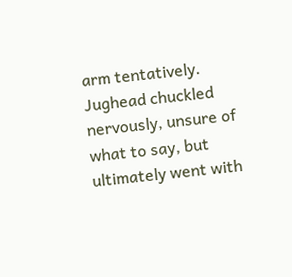arm tentatively. Jughead chuckled nervously, unsure of what to say, but ultimately went with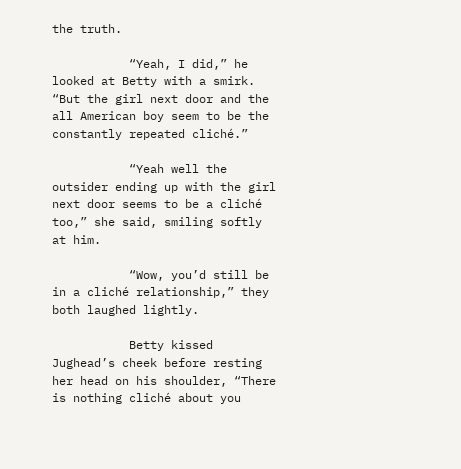the truth.

           “Yeah, I did,” he looked at Betty with a smirk. “But the girl next door and the all American boy seem to be the constantly repeated cliché.”

           “Yeah well the outsider ending up with the girl next door seems to be a cliché too,” she said, smiling softly at him.

           “Wow, you’d still be in a cliché relationship,” they both laughed lightly.

           Betty kissed Jughead’s cheek before resting her head on his shoulder, “There is nothing cliché about you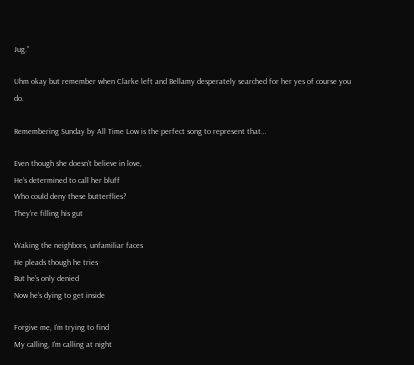Jug.”

Uhm okay but remember when Clarke left and Bellamy desperately searched for her yes of course you do.

Remembering Sunday by All Time Low is the perfect song to represent that…

Even though she doesn’t believe in love,
He’s determined to call her bluff
Who could deny these butterflies?
They’re filling his gut

Waking the neighbors, unfamiliar faces
He pleads though he tries
But he’s only denied
Now he’s dying to get inside

Forgive me, I’m trying to find
My calling, I’m calling at night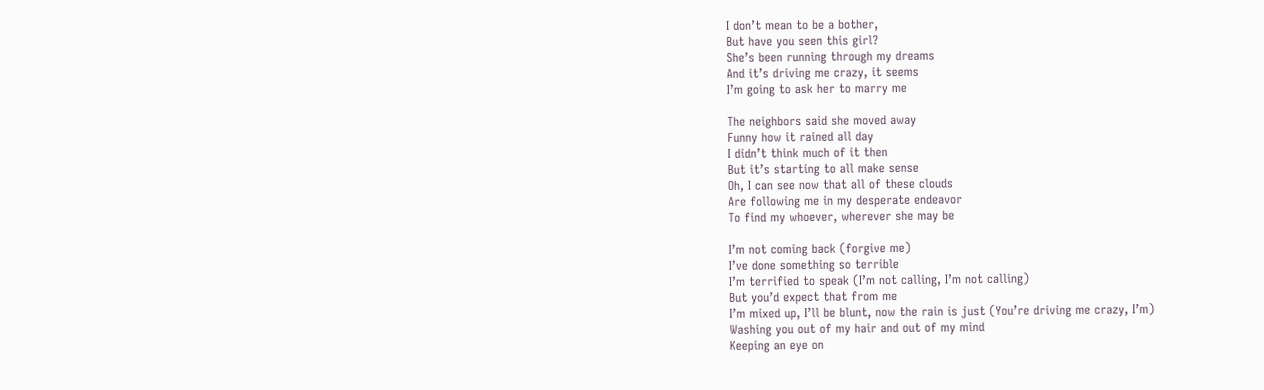I don’t mean to be a bother,
But have you seen this girl?
She’s been running through my dreams
And it’s driving me crazy, it seems
I’m going to ask her to marry me

The neighbors said she moved away
Funny how it rained all day
I didn’t think much of it then
But it’s starting to all make sense
Oh, I can see now that all of these clouds
Are following me in my desperate endeavor
To find my whoever, wherever she may be

I’m not coming back (forgive me)
I’ve done something so terrible
I’m terrified to speak (I’m not calling, I’m not calling)
But you’d expect that from me
I’m mixed up, I’ll be blunt, now the rain is just (You’re driving me crazy, I’m)
Washing you out of my hair and out of my mind
Keeping an eye on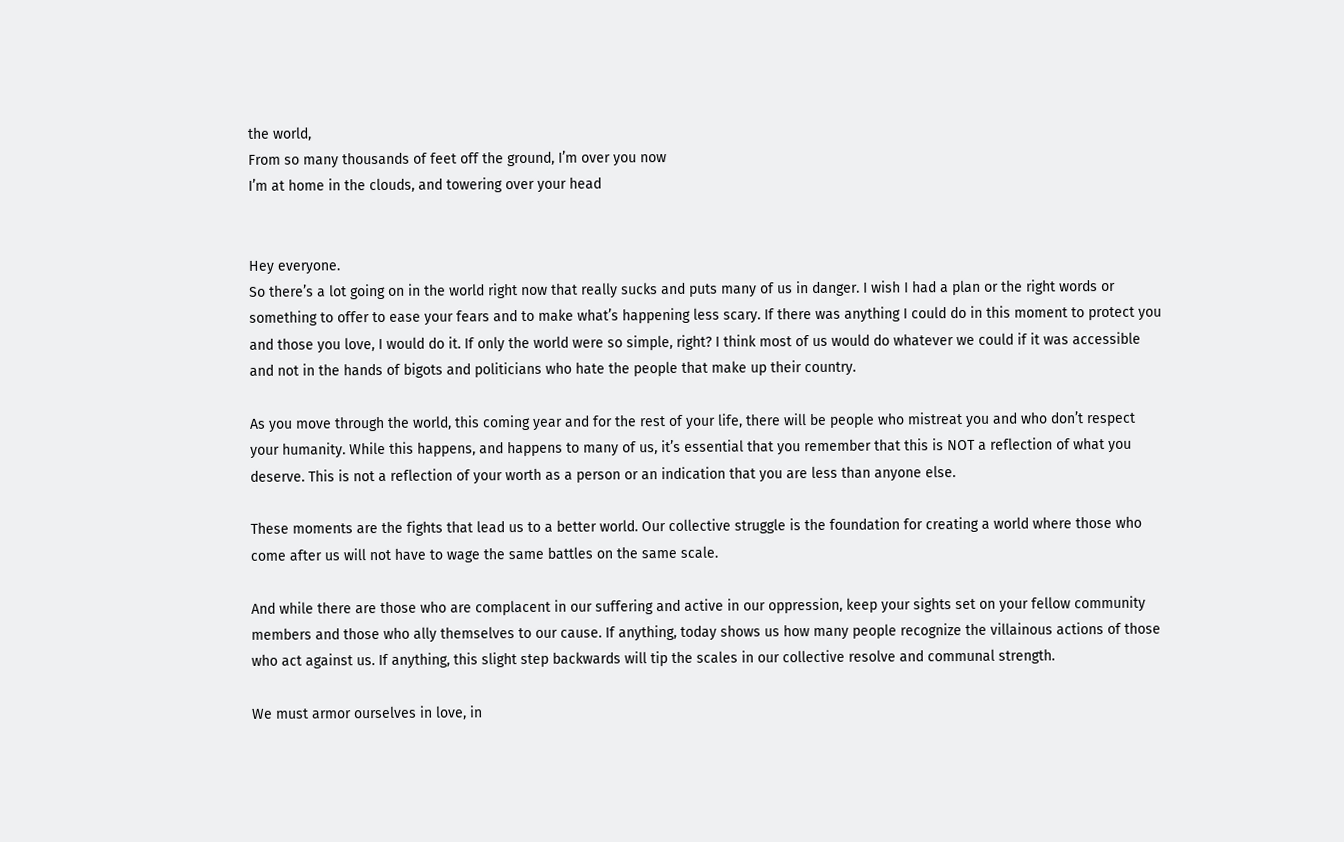the world,
From so many thousands of feet off the ground, I’m over you now
I’m at home in the clouds, and towering over your head


Hey everyone.
So there’s a lot going on in the world right now that really sucks and puts many of us in danger. I wish I had a plan or the right words or something to offer to ease your fears and to make what’s happening less scary. If there was anything I could do in this moment to protect you and those you love, I would do it. If only the world were so simple, right? I think most of us would do whatever we could if it was accessible and not in the hands of bigots and politicians who hate the people that make up their country.

As you move through the world, this coming year and for the rest of your life, there will be people who mistreat you and who don’t respect your humanity. While this happens, and happens to many of us, it’s essential that you remember that this is NOT a reflection of what you deserve. This is not a reflection of your worth as a person or an indication that you are less than anyone else.

These moments are the fights that lead us to a better world. Our collective struggle is the foundation for creating a world where those who come after us will not have to wage the same battles on the same scale.

And while there are those who are complacent in our suffering and active in our oppression, keep your sights set on your fellow community members and those who ally themselves to our cause. If anything, today shows us how many people recognize the villainous actions of those who act against us. If anything, this slight step backwards will tip the scales in our collective resolve and communal strength.

We must armor ourselves in love, in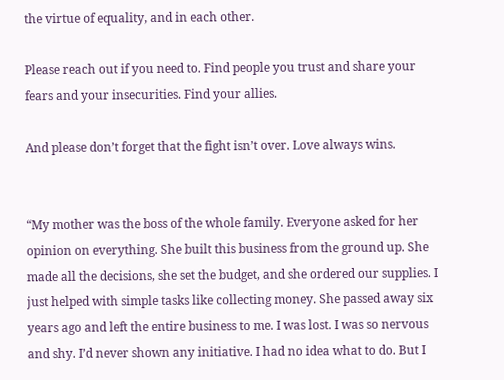the virtue of equality, and in each other.

Please reach out if you need to. Find people you trust and share your fears and your insecurities. Find your allies.

And please don’t forget that the fight isn’t over. Love always wins.


“My mother was the boss of the whole family. Everyone asked for her opinion on everything. She built this business from the ground up. She made all the decisions, she set the budget, and she ordered our supplies. I just helped with simple tasks like collecting money. She passed away six years ago and left the entire business to me. I was lost. I was so nervous and shy. I’d never shown any initiative. I had no idea what to do. But I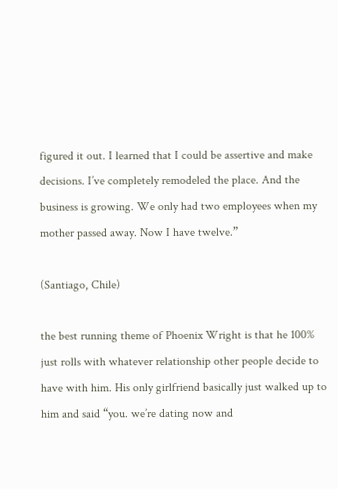figured it out. I learned that I could be assertive and make decisions. I’ve completely remodeled the place. And the business is growing. We only had two employees when my mother passed away. Now I have twelve.”

(Santiago, Chile)

the best running theme of Phoenix Wright is that he 100% just rolls with whatever relationship other people decide to have with him. His only girlfriend basically just walked up to him and said “you. we’re dating now and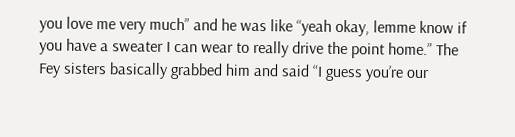you love me very much” and he was like “yeah okay, lemme know if you have a sweater I can wear to really drive the point home.” The Fey sisters basically grabbed him and said “I guess you’re our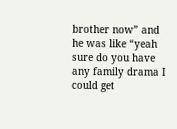brother now” and he was like “yeah sure do you have any family drama I could get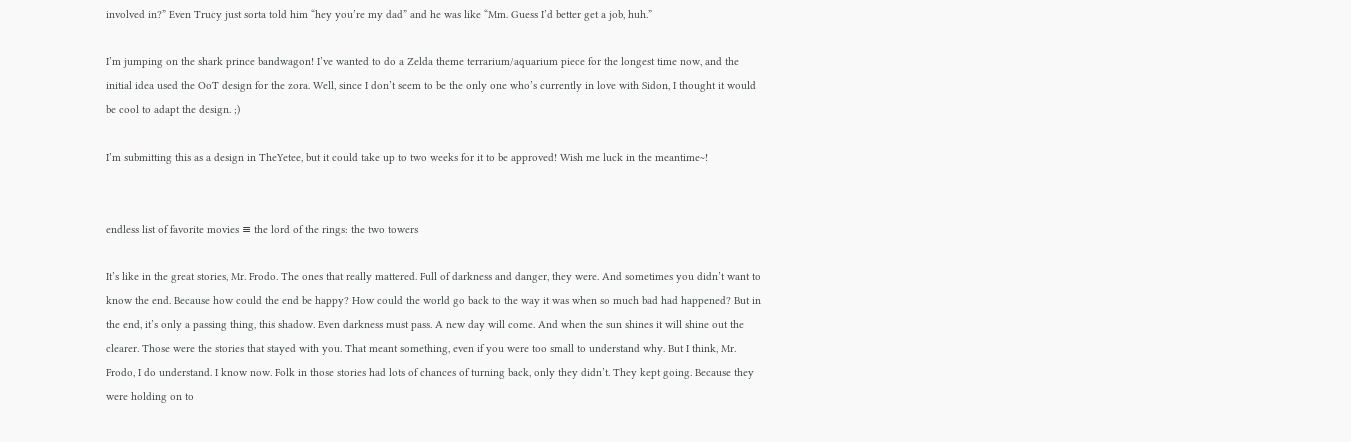involved in?” Even Trucy just sorta told him “hey you’re my dad” and he was like “Mm. Guess I’d better get a job, huh.”

I’m jumping on the shark prince bandwagon! I’ve wanted to do a Zelda theme terrarium/aquarium piece for the longest time now, and the initial idea used the OoT design for the zora. Well, since I don’t seem to be the only one who’s currently in love with Sidon, I thought it would be cool to adapt the design. ;)

I’m submitting this as a design in TheYetee, but it could take up to two weeks for it to be approved! Wish me luck in the meantime~!


endless list of favorite movies ≡ the lord of the rings: the two towers

It’s like in the great stories, Mr. Frodo. The ones that really mattered. Full of darkness and danger, they were. And sometimes you didn’t want to know the end. Because how could the end be happy? How could the world go back to the way it was when so much bad had happened? But in the end, it’s only a passing thing, this shadow. Even darkness must pass. A new day will come. And when the sun shines it will shine out the clearer. Those were the stories that stayed with you. That meant something, even if you were too small to understand why. But I think, Mr. Frodo, I do understand. I know now. Folk in those stories had lots of chances of turning back, only they didn’t. They kept going. Because they were holding on to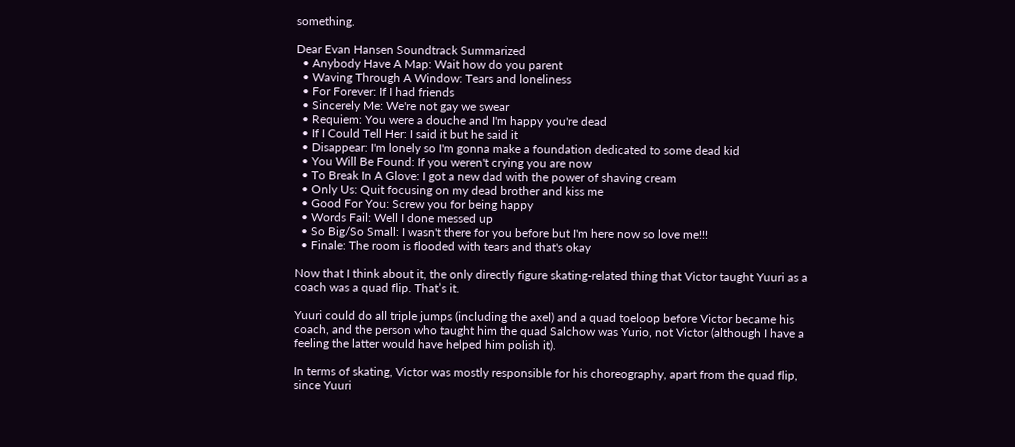something.

Dear Evan Hansen Soundtrack Summarized
  • Anybody Have A Map: Wait how do you parent
  • Waving Through A Window: Tears and loneliness
  • For Forever: If I had friends
  • Sincerely Me: We're not gay we swear
  • Requiem: You were a douche and I'm happy you're dead
  • If I Could Tell Her: I said it but he said it
  • Disappear: I'm lonely so I'm gonna make a foundation dedicated to some dead kid
  • You Will Be Found: If you weren't crying you are now
  • To Break In A Glove: I got a new dad with the power of shaving cream
  • Only Us: Quit focusing on my dead brother and kiss me
  • Good For You: Screw you for being happy
  • Words Fail: Well I done messed up
  • So Big/So Small: I wasn't there for you before but I'm here now so love me!!!
  • Finale: The room is flooded with tears and that's okay

Now that I think about it, the only directly figure skating-related thing that Victor taught Yuuri as a coach was a quad flip. That’s it.

Yuuri could do all triple jumps (including the axel) and a quad toeloop before Victor became his coach, and the person who taught him the quad Salchow was Yurio, not Victor (although I have a feeling the latter would have helped him polish it).

In terms of skating, Victor was mostly responsible for his choreography, apart from the quad flip, since Yuuri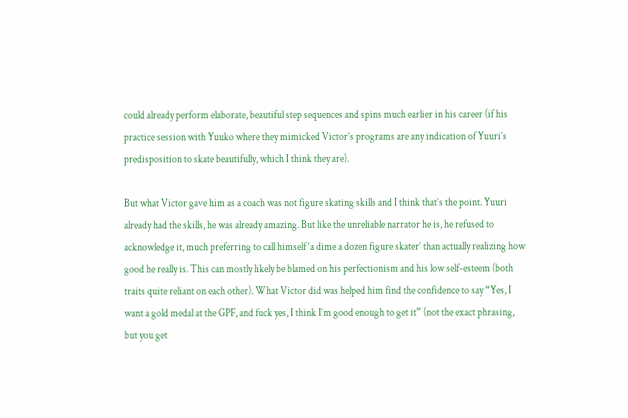could already perform elaborate, beautiful step sequences and spins much earlier in his career (if his practice session with Yuuko where they mimicked Victor’s programs are any indication of Yuuri’s predisposition to skate beautifully, which I think they are).

But what Victor gave him as a coach was not figure skating skills and I think that’s the point. Yuuri already had the skills, he was already amazing. But like the unreliable narrator he is, he refused to acknowledge it, much preferring to call himself ‘a dime a dozen figure skater’ than actually realizing how good he really is. This can mostly likely be blamed on his perfectionism and his low self-esteem (both traits quite reliant on each other). What Victor did was helped him find the confidence to say “Yes, I want a gold medal at the GPF, and fuck yes, I think I’m good enough to get it” (not the exact phrasing, but you get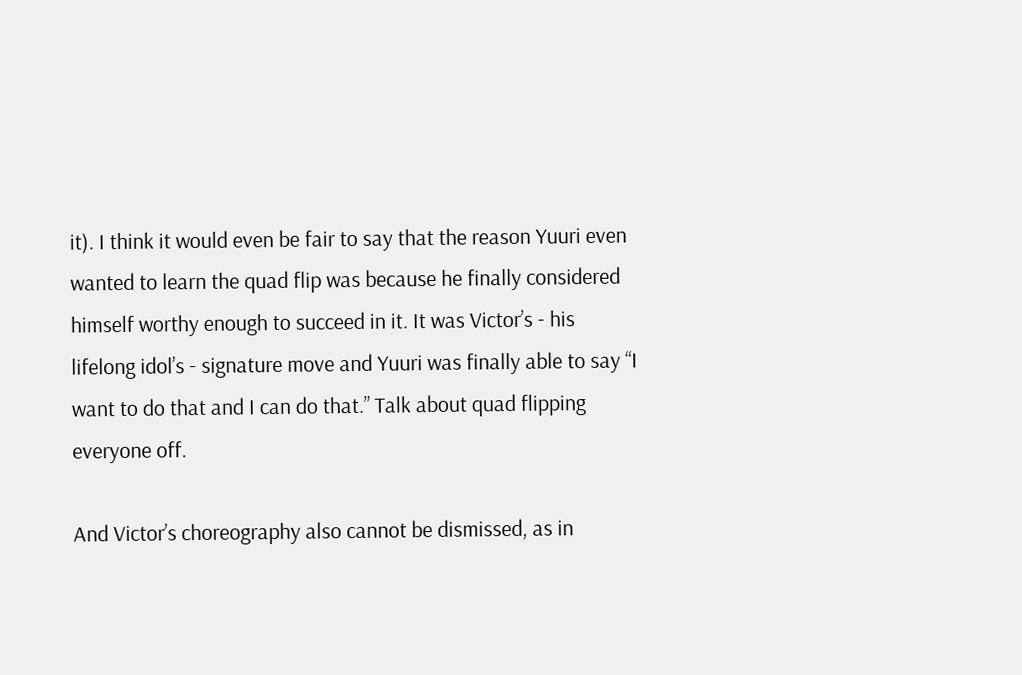it). I think it would even be fair to say that the reason Yuuri even wanted to learn the quad flip was because he finally considered himself worthy enough to succeed in it. It was Victor’s - his lifelong idol’s - signature move and Yuuri was finally able to say “I want to do that and I can do that.” Talk about quad flipping everyone off.

And Victor’s choreography also cannot be dismissed, as in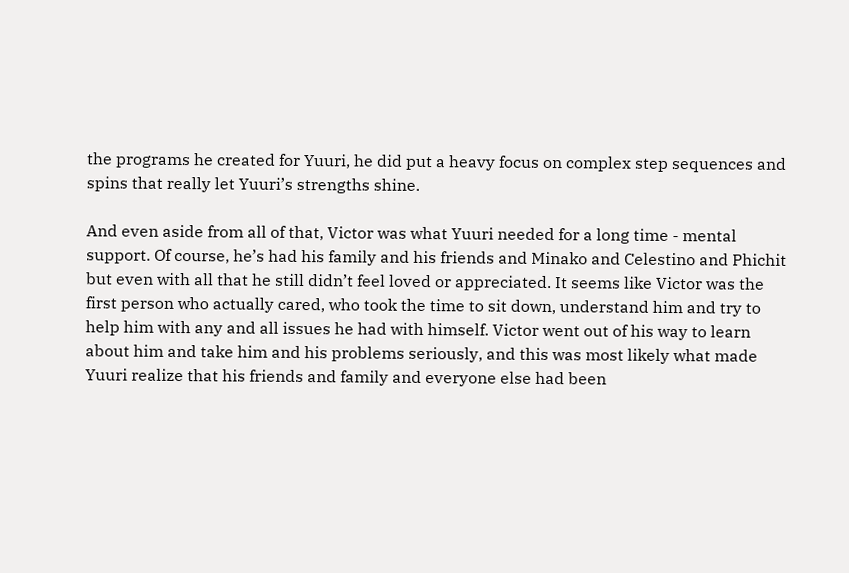the programs he created for Yuuri, he did put a heavy focus on complex step sequences and spins that really let Yuuri’s strengths shine.

And even aside from all of that, Victor was what Yuuri needed for a long time - mental support. Of course, he’s had his family and his friends and Minako and Celestino and Phichit but even with all that he still didn’t feel loved or appreciated. It seems like Victor was the first person who actually cared, who took the time to sit down, understand him and try to help him with any and all issues he had with himself. Victor went out of his way to learn about him and take him and his problems seriously, and this was most likely what made Yuuri realize that his friends and family and everyone else had been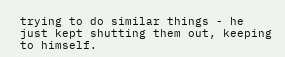trying to do similar things - he just kept shutting them out, keeping to himself.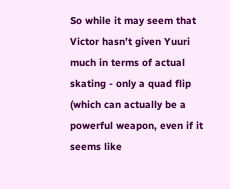So while it may seem that Victor hasn’t given Yuuri much in terms of actual skating - only a quad flip (which can actually be a powerful weapon, even if it seems like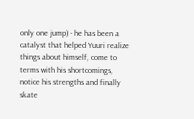only one jump) - he has been a catalyst that helped Yuuri realize things about himself, come to terms with his shortcomings, notice his strengths and finally skate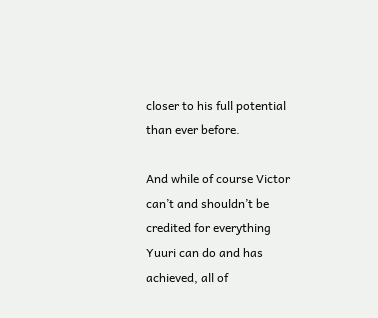closer to his full potential than ever before.

And while of course Victor can’t and shouldn’t be credited for everything Yuuri can do and has achieved, all of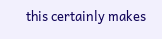this certainly makes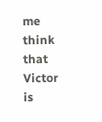me think that Victor is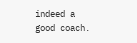indeed a good coach.